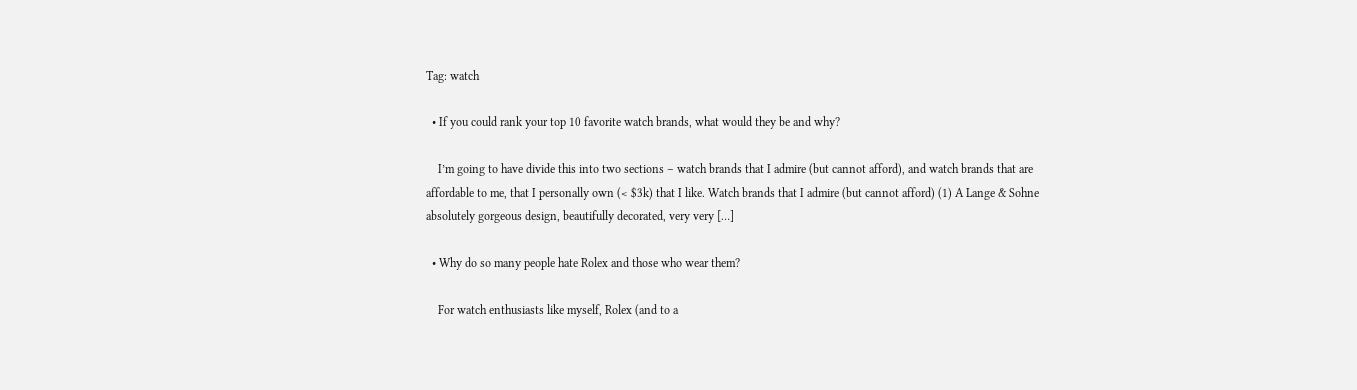Tag: watch

  • If you could rank your top 10 favorite watch brands, what would they be and why?

    I’m going to have divide this into two sections – watch brands that I admire (but cannot afford), and watch brands that are affordable to me, that I personally own (< $3k) that I like. Watch brands that I admire (but cannot afford) (1) A Lange & Sohne absolutely gorgeous design, beautifully decorated, very very […]

  • Why do so many people hate Rolex and those who wear them?

    For watch enthusiasts like myself, Rolex (and to a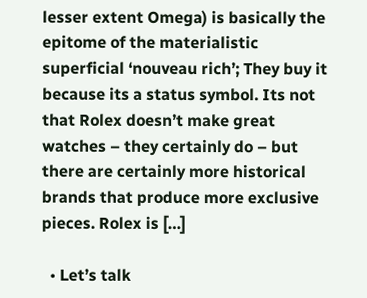lesser extent Omega) is basically the epitome of the materialistic superficial ‘nouveau rich’; They buy it because its a status symbol. Its not that Rolex doesn’t make great watches – they certainly do – but there are certainly more historical brands that produce more exclusive pieces. Rolex is […]

  • Let’s talk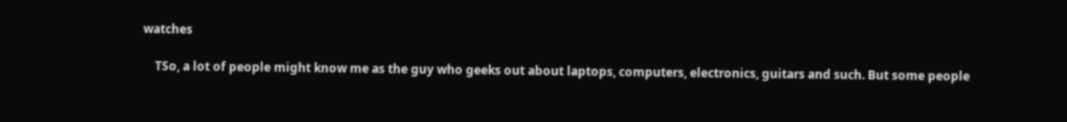watches

    TSo, a lot of people might know me as the guy who geeks out about laptops, computers, electronics, guitars and such. But some people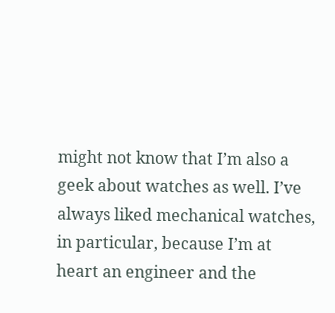might not know that I’m also a geek about watches as well. I’ve always liked mechanical watches, in particular, because I’m at heart an engineer and the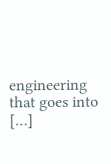engineering that goes into […]